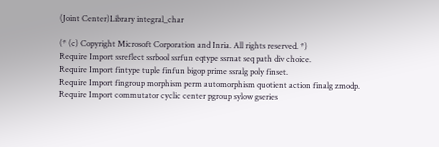(Joint Center)Library integral_char

(* (c) Copyright Microsoft Corporation and Inria. All rights reserved. *)
Require Import ssreflect ssrbool ssrfun eqtype ssrnat seq path div choice.
Require Import fintype tuple finfun bigop prime ssralg poly finset.
Require Import fingroup morphism perm automorphism quotient action finalg zmodp.
Require Import commutator cyclic center pgroup sylow gseries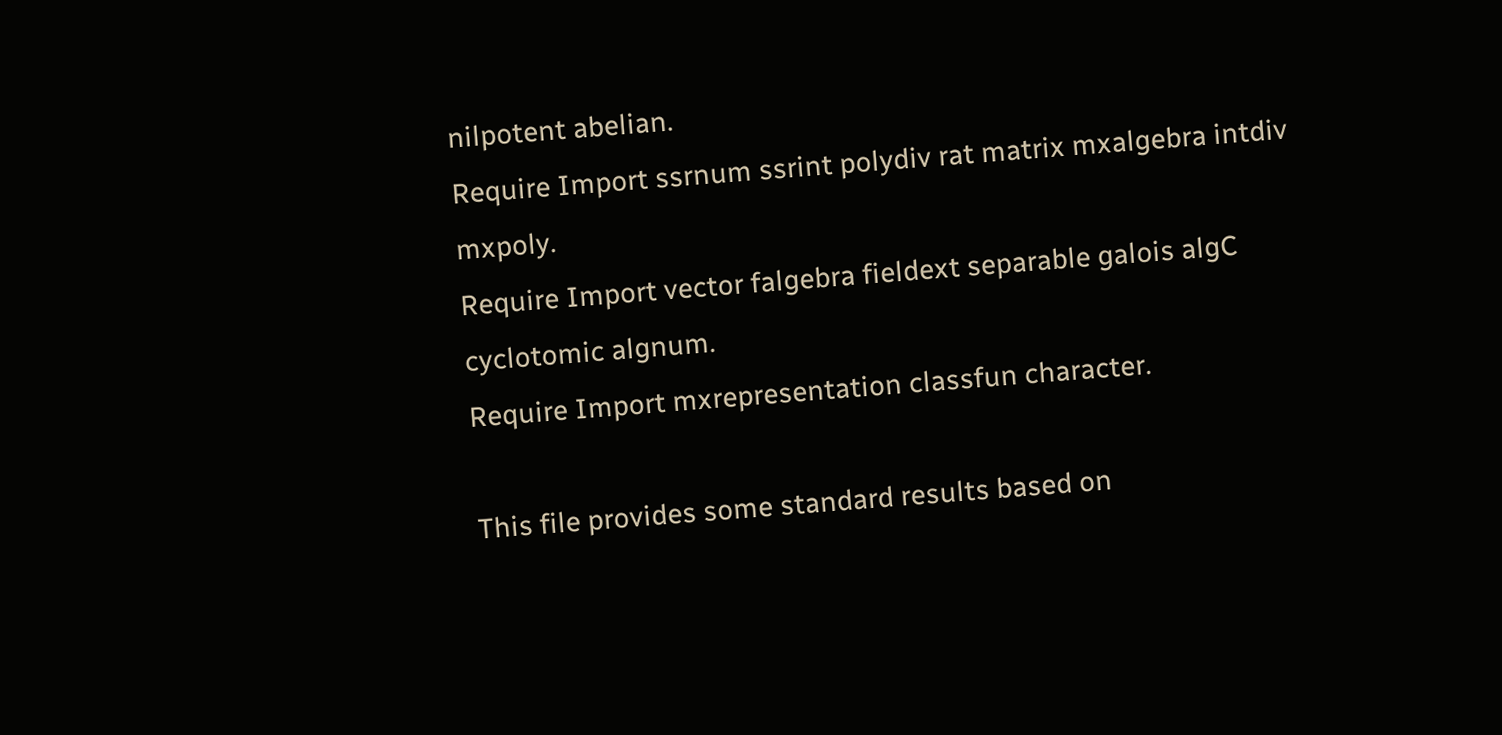nilpotent abelian.
Require Import ssrnum ssrint polydiv rat matrix mxalgebra intdiv mxpoly.
Require Import vector falgebra fieldext separable galois algC cyclotomic algnum.
Require Import mxrepresentation classfun character.

This file provides some standard results based on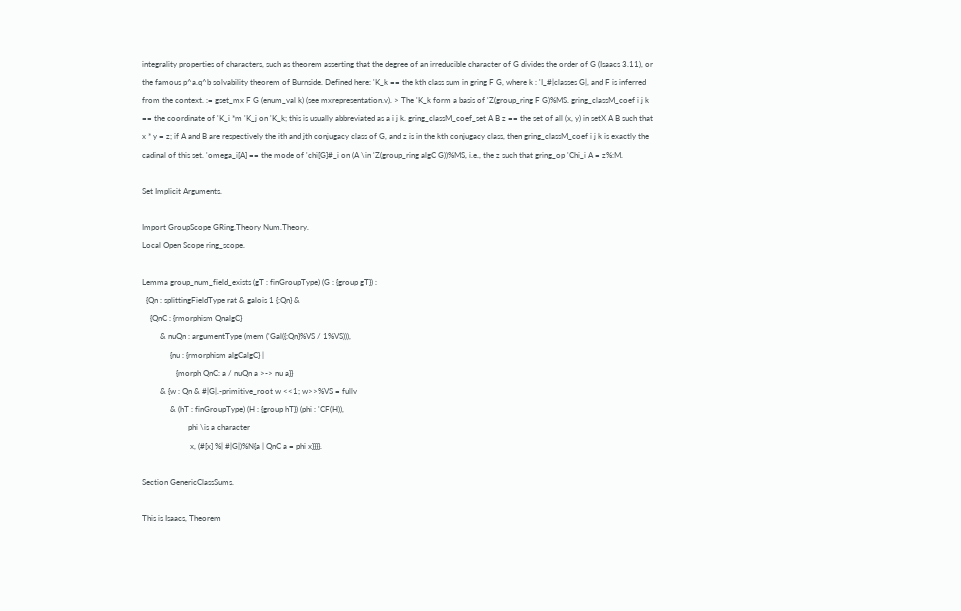integrality properties of characters, such as theorem asserting that the degree of an irreducible character of G divides the order of G (Isaacs 3.11), or the famous p^a.q^b solvability theorem of Burnside. Defined here: 'K_k == the kth class sum in gring F G, where k : 'I_#|classes G|, and F is inferred from the context. := gset_mx F G (enum_val k) (see mxrepresentation.v). > The 'K_k form a basis of 'Z(group_ring F G)%MS. gring_classM_coef i j k == the coordinate of 'K_i *m 'K_j on 'K_k; this is usually abbreviated as a i j k. gring_classM_coef_set A B z == the set of all (x, y) in setX A B such that x * y = z; if A and B are respectively the ith and jth conjugacy class of G, and z is in the kth conjugacy class, then gring_classM_coef i j k is exactly the cadinal of this set. 'omega_i[A] == the mode of 'chi[G]#_i on (A \in 'Z(group_ring algC G))%MS, i.e., the z such that gring_op 'Chi_i A = z%:M.

Set Implicit Arguments.

Import GroupScope GRing.Theory Num.Theory.
Local Open Scope ring_scope.

Lemma group_num_field_exists (gT : finGroupType) (G : {group gT}) :
  {Qn : splittingFieldType rat & galois 1 {:Qn} &
    {QnC : {rmorphism QnalgC}
         & nuQn : argumentType (mem ('Gal({:Qn}%VS / 1%VS))),
              {nu : {rmorphism algCalgC} |
                 {morph QnC: a / nuQn a >-> nu a}}
         & {w : Qn & #|G|.-primitive_root w <<1; w>>%VS = fullv
              & (hT : finGroupType) (H : {group hT}) (phi : 'CF(H)),
                       phi \is a character
                        x, (#[x] %| #|G|)%N{a | QnC a = phi x}}}}.

Section GenericClassSums.

This is Isaacs, Theorem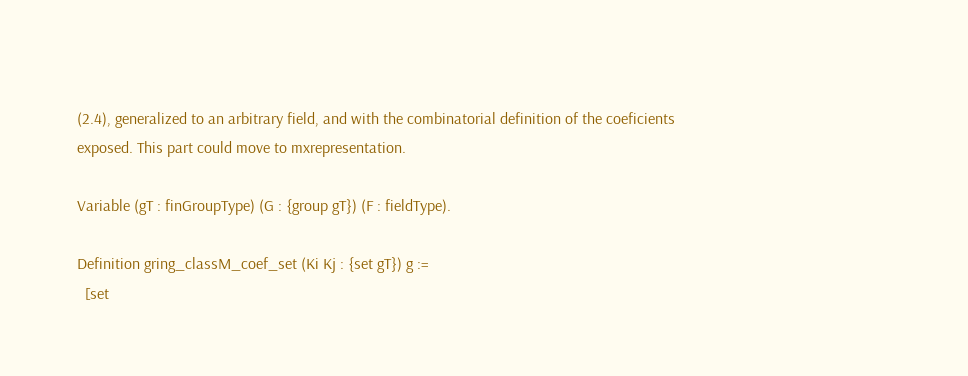(2.4), generalized to an arbitrary field, and with the combinatorial definition of the coeficients exposed. This part could move to mxrepresentation.

Variable (gT : finGroupType) (G : {group gT}) (F : fieldType).

Definition gring_classM_coef_set (Ki Kj : {set gT}) g :=
  [set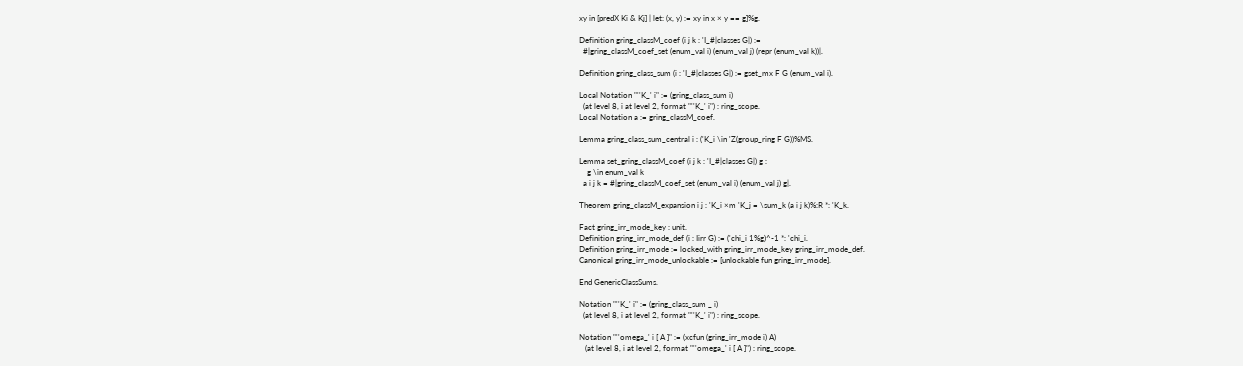xy in [predX Ki & Kj] | let: (x, y) := xy in x × y == g]%g.

Definition gring_classM_coef (i j k : 'I_#|classes G|) :=
  #|gring_classM_coef_set (enum_val i) (enum_val j) (repr (enum_val k))|.

Definition gring_class_sum (i : 'I_#|classes G|) := gset_mx F G (enum_val i).

Local Notation "''K_' i" := (gring_class_sum i)
  (at level 8, i at level 2, format "''K_' i") : ring_scope.
Local Notation a := gring_classM_coef.

Lemma gring_class_sum_central i : ('K_i \in 'Z(group_ring F G))%MS.

Lemma set_gring_classM_coef (i j k : 'I_#|classes G|) g :
    g \in enum_val k
  a i j k = #|gring_classM_coef_set (enum_val i) (enum_val j) g|.

Theorem gring_classM_expansion i j : 'K_i ×m 'K_j = \sum_k (a i j k)%:R *: 'K_k.

Fact gring_irr_mode_key : unit.
Definition gring_irr_mode_def (i : Iirr G) := ('chi_i 1%g)^-1 *: 'chi_i.
Definition gring_irr_mode := locked_with gring_irr_mode_key gring_irr_mode_def.
Canonical gring_irr_mode_unlockable := [unlockable fun gring_irr_mode].

End GenericClassSums.

Notation "''K_' i" := (gring_class_sum _ i)
  (at level 8, i at level 2, format "''K_' i") : ring_scope.

Notation "''omega_' i [ A ]" := (xcfun (gring_irr_mode i) A)
   (at level 8, i at level 2, format "''omega_' i [ A ]") : ring_scope.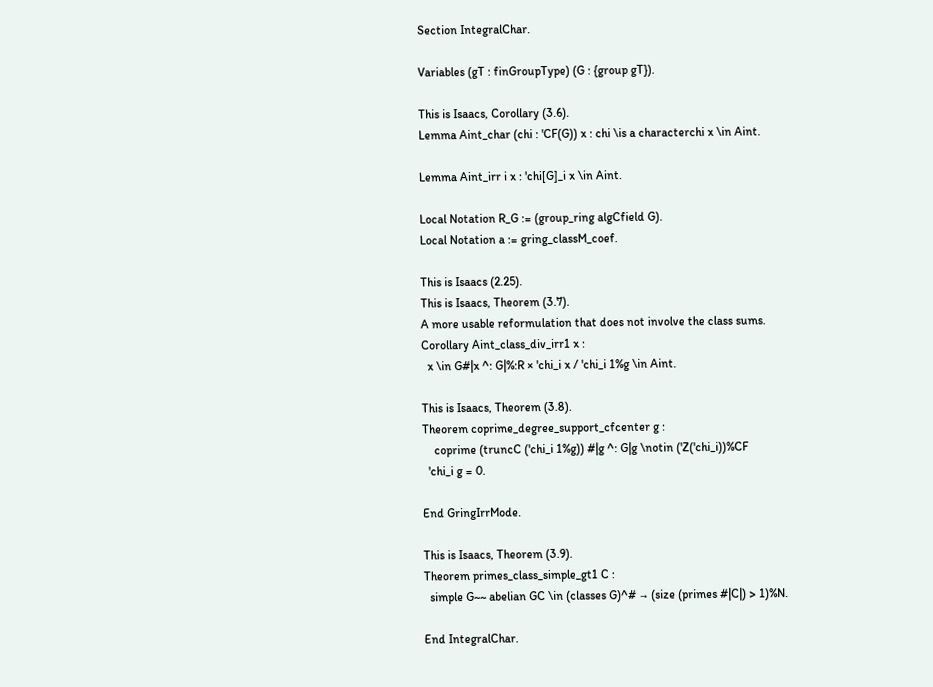Section IntegralChar.

Variables (gT : finGroupType) (G : {group gT}).

This is Isaacs, Corollary (3.6).
Lemma Aint_char (chi : 'CF(G)) x : chi \is a characterchi x \in Aint.

Lemma Aint_irr i x : 'chi[G]_i x \in Aint.

Local Notation R_G := (group_ring algCfield G).
Local Notation a := gring_classM_coef.

This is Isaacs (2.25).
This is Isaacs, Theorem (3.7).
A more usable reformulation that does not involve the class sums.
Corollary Aint_class_div_irr1 x :
  x \in G#|x ^: G|%:R × 'chi_i x / 'chi_i 1%g \in Aint.

This is Isaacs, Theorem (3.8).
Theorem coprime_degree_support_cfcenter g :
    coprime (truncC ('chi_i 1%g)) #|g ^: G|g \notin ('Z('chi_i))%CF
  'chi_i g = 0.

End GringIrrMode.

This is Isaacs, Theorem (3.9).
Theorem primes_class_simple_gt1 C :
  simple G~~ abelian GC \in (classes G)^# → (size (primes #|C|) > 1)%N.

End IntegralChar.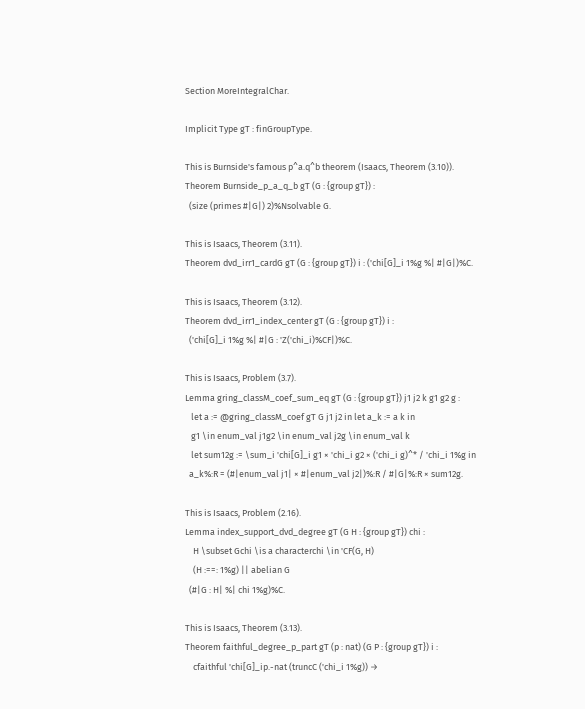Section MoreIntegralChar.

Implicit Type gT : finGroupType.

This is Burnside's famous p^a.q^b theorem (Isaacs, Theorem (3.10)).
Theorem Burnside_p_a_q_b gT (G : {group gT}) :
  (size (primes #|G|) 2)%Nsolvable G.

This is Isaacs, Theorem (3.11).
Theorem dvd_irr1_cardG gT (G : {group gT}) i : ('chi[G]_i 1%g %| #|G|)%C.

This is Isaacs, Theorem (3.12).
Theorem dvd_irr1_index_center gT (G : {group gT}) i :
  ('chi[G]_i 1%g %| #|G : 'Z('chi_i)%CF|)%C.

This is Isaacs, Problem (3.7).
Lemma gring_classM_coef_sum_eq gT (G : {group gT}) j1 j2 k g1 g2 g :
   let a := @gring_classM_coef gT G j1 j2 in let a_k := a k in
   g1 \in enum_val j1g2 \in enum_val j2g \in enum_val k
   let sum12g := \sum_i 'chi[G]_i g1 × 'chi_i g2 × ('chi_i g)^* / 'chi_i 1%g in
  a_k%:R = (#|enum_val j1| × #|enum_val j2|)%:R / #|G|%:R × sum12g.

This is Isaacs, Problem (2.16).
Lemma index_support_dvd_degree gT (G H : {group gT}) chi :
    H \subset Gchi \is a characterchi \in 'CF(G, H)
    (H :==: 1%g) || abelian G
  (#|G : H| %| chi 1%g)%C.

This is Isaacs, Theorem (3.13).
Theorem faithful_degree_p_part gT (p : nat) (G P : {group gT}) i :
    cfaithful 'chi[G]_ip.-nat (truncC ('chi_i 1%g)) →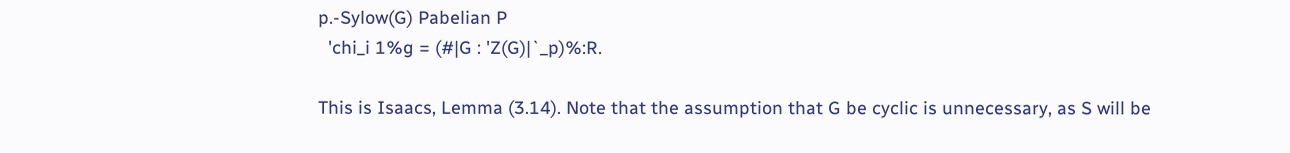p.-Sylow(G) Pabelian P
  'chi_i 1%g = (#|G : 'Z(G)|`_p)%:R.

This is Isaacs, Lemma (3.14). Note that the assumption that G be cyclic is unnecessary, as S will be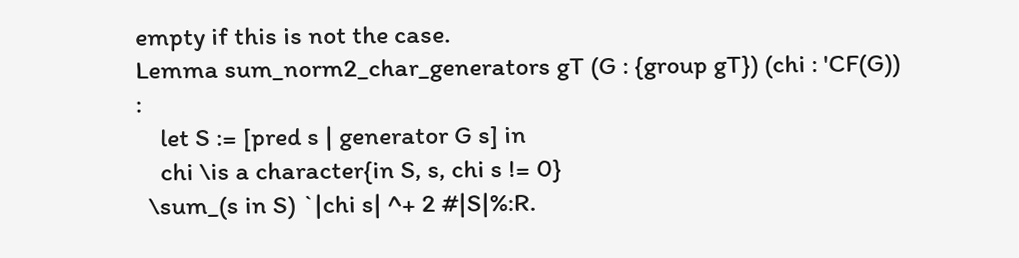empty if this is not the case.
Lemma sum_norm2_char_generators gT (G : {group gT}) (chi : 'CF(G)) :
    let S := [pred s | generator G s] in
    chi \is a character{in S, s, chi s != 0}
  \sum_(s in S) `|chi s| ^+ 2 #|S|%:R.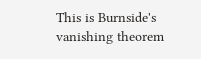This is Burnside's vanishing theorem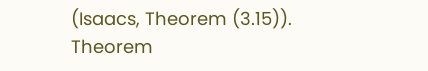(Isaacs, Theorem (3.15)).
Theorem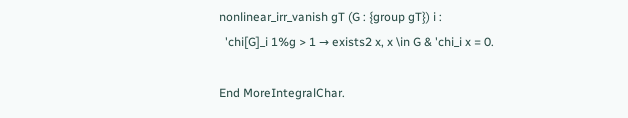nonlinear_irr_vanish gT (G : {group gT}) i :
  'chi[G]_i 1%g > 1 → exists2 x, x \in G & 'chi_i x = 0.

End MoreIntegralChar.